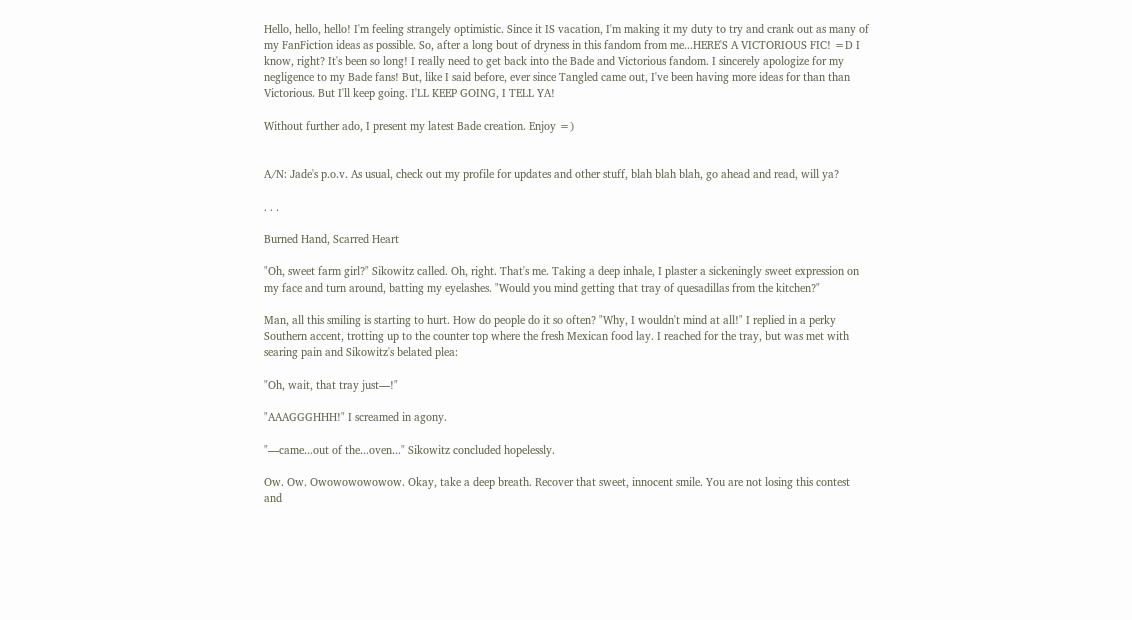Hello, hello, hello! I'm feeling strangely optimistic. Since it IS vacation, I'm making it my duty to try and crank out as many of my FanFiction ideas as possible. So, after a long bout of dryness in this fandom from me...HERE'S A VICTORIOUS FIC! =D I know, right? It's been so long! I really need to get back into the Bade and Victorious fandom. I sincerely apologize for my negligence to my Bade fans! But, like I said before, ever since Tangled came out, I've been having more ideas for than than Victorious. But I'll keep going. I'LL KEEP GOING, I TELL YA!

Without further ado, I present my latest Bade creation. Enjoy =)


A/N: Jade's p.o.v. As usual, check out my profile for updates and other stuff, blah blah blah, go ahead and read, will ya?

. . .

Burned Hand, Scarred Heart

"Oh, sweet farm girl?" Sikowitz called. Oh, right. That's me. Taking a deep inhale, I plaster a sickeningly sweet expression on my face and turn around, batting my eyelashes. "Would you mind getting that tray of quesadillas from the kitchen?"

Man, all this smiling is starting to hurt. How do people do it so often? "Why, I wouldn't mind at all!" I replied in a perky Southern accent, trotting up to the counter top where the fresh Mexican food lay. I reached for the tray, but was met with searing pain and Sikowitz's belated plea:

"Oh, wait, that tray just—!"

"AAAGGGHHH!" I screamed in agony.

"—came...out of the...oven..." Sikowitz concluded hopelessly.

Ow. Ow. Owowowowowow. Okay, take a deep breath. Recover that sweet, innocent smile. You are not losing this contest and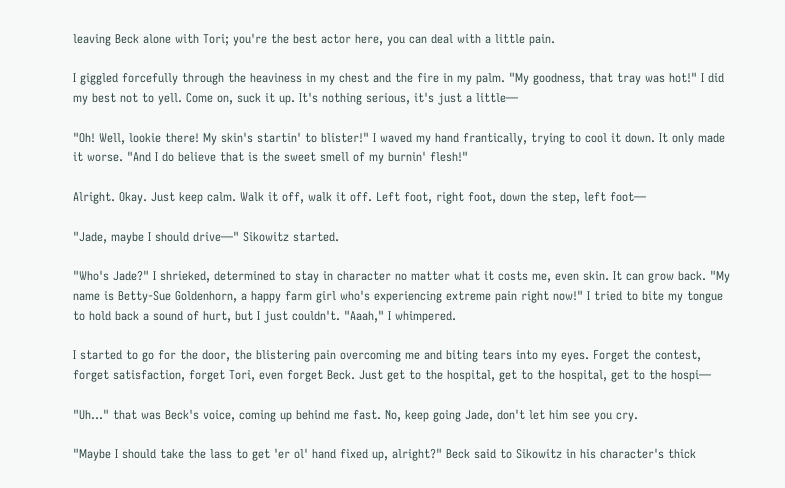leaving Beck alone with Tori; you're the best actor here, you can deal with a little pain.

I giggled forcefully through the heaviness in my chest and the fire in my palm. "My goodness, that tray was hot!" I did my best not to yell. Come on, suck it up. It's nothing serious, it's just a little—

"Oh! Well, lookie there! My skin's startin' to blister!" I waved my hand frantically, trying to cool it down. It only made it worse. "And I do believe that is the sweet smell of my burnin' flesh!"

Alright. Okay. Just keep calm. Walk it off, walk it off. Left foot, right foot, down the step, left foot—

"Jade, maybe I should drive—" Sikowitz started.

"Who's Jade?" I shrieked, determined to stay in character no matter what it costs me, even skin. It can grow back. "My name is Betty-Sue Goldenhorn, a happy farm girl who's experiencing extreme pain right now!" I tried to bite my tongue to hold back a sound of hurt, but I just couldn't. "Aaah," I whimpered.

I started to go for the door, the blistering pain overcoming me and biting tears into my eyes. Forget the contest, forget satisfaction, forget Tori, even forget Beck. Just get to the hospital, get to the hospital, get to the hospi—

"Uh..." that was Beck's voice, coming up behind me fast. No, keep going Jade, don't let him see you cry.

"Maybe I should take the lass to get 'er ol' hand fixed up, alright?" Beck said to Sikowitz in his character's thick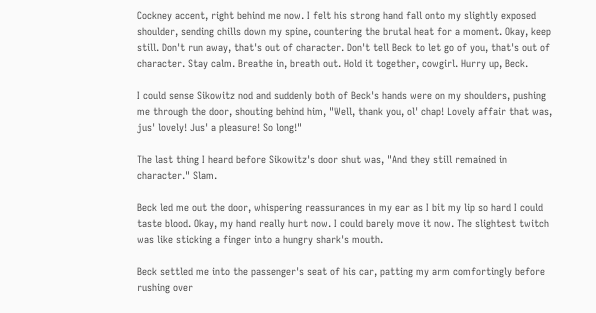Cockney accent, right behind me now. I felt his strong hand fall onto my slightly exposed shoulder, sending chills down my spine, countering the brutal heat for a moment. Okay, keep still. Don't run away, that's out of character. Don't tell Beck to let go of you, that's out of character. Stay calm. Breathe in, breath out. Hold it together, cowgirl. Hurry up, Beck.

I could sense Sikowitz nod and suddenly both of Beck's hands were on my shoulders, pushing me through the door, shouting behind him, "Well, thank you, ol' chap! Lovely affair that was, jus' lovely! Jus' a pleasure! So long!"

The last thing I heard before Sikowitz's door shut was, "And they still remained in character." Slam.

Beck led me out the door, whispering reassurances in my ear as I bit my lip so hard I could taste blood. Okay, my hand really hurt now. I could barely move it now. The slightest twitch was like sticking a finger into a hungry shark's mouth.

Beck settled me into the passenger's seat of his car, patting my arm comfortingly before rushing over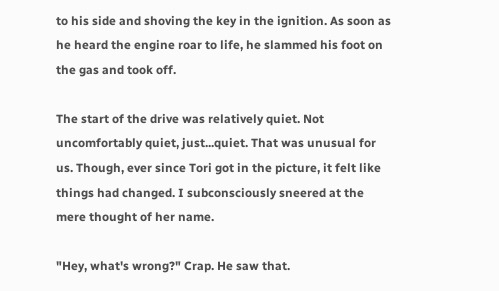to his side and shoving the key in the ignition. As soon as he heard the engine roar to life, he slammed his foot on the gas and took off.

The start of the drive was relatively quiet. Not uncomfortably quiet, just...quiet. That was unusual for us. Though, ever since Tori got in the picture, it felt like things had changed. I subconsciously sneered at the mere thought of her name.

"Hey, what's wrong?" Crap. He saw that.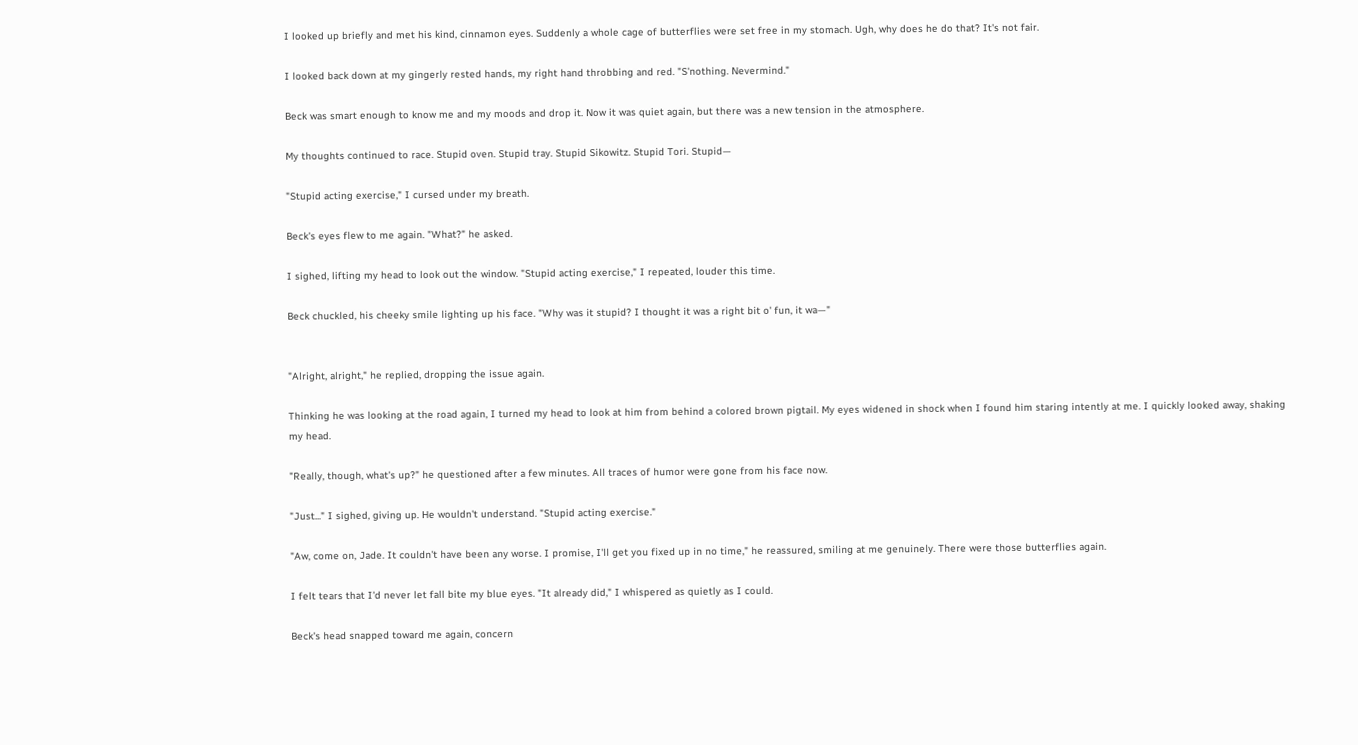I looked up briefly and met his kind, cinnamon eyes. Suddenly a whole cage of butterflies were set free in my stomach. Ugh, why does he do that? It's not fair.

I looked back down at my gingerly rested hands, my right hand throbbing and red. "S'nothing. Nevermind."

Beck was smart enough to know me and my moods and drop it. Now it was quiet again, but there was a new tension in the atmosphere.

My thoughts continued to race. Stupid oven. Stupid tray. Stupid Sikowitz. Stupid Tori. Stupid—

"Stupid acting exercise," I cursed under my breath.

Beck's eyes flew to me again. "What?" he asked.

I sighed, lifting my head to look out the window. "Stupid acting exercise," I repeated, louder this time.

Beck chuckled, his cheeky smile lighting up his face. "Why was it stupid? I thought it was a right bit o' fun, it wa—"


"Alright, alright," he replied, dropping the issue again.

Thinking he was looking at the road again, I turned my head to look at him from behind a colored brown pigtail. My eyes widened in shock when I found him staring intently at me. I quickly looked away, shaking my head.

"Really, though, what's up?" he questioned after a few minutes. All traces of humor were gone from his face now.

"Just..." I sighed, giving up. He wouldn't understand. "Stupid acting exercise."

"Aw, come on, Jade. It couldn't have been any worse. I promise, I'll get you fixed up in no time," he reassured, smiling at me genuinely. There were those butterflies again.

I felt tears that I'd never let fall bite my blue eyes. "It already did," I whispered as quietly as I could.

Beck's head snapped toward me again, concern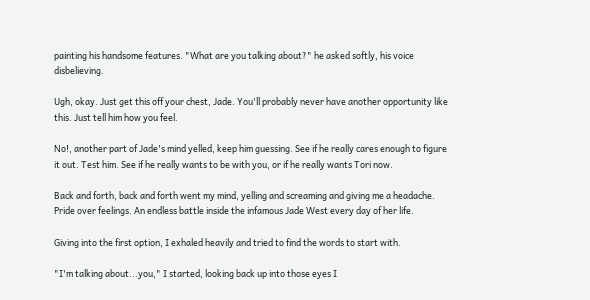painting his handsome features. "What are you talking about?" he asked softly, his voice disbelieving.

Ugh, okay. Just get this off your chest, Jade. You'll probably never have another opportunity like this. Just tell him how you feel.

No!, another part of Jade's mind yelled, keep him guessing. See if he really cares enough to figure it out. Test him. See if he really wants to be with you, or if he really wants Tori now.

Back and forth, back and forth went my mind, yelling and screaming and giving me a headache. Pride over feelings. An endless battle inside the infamous Jade West every day of her life.

Giving into the first option, I exhaled heavily and tried to find the words to start with.

"I'm talking about...you," I started, looking back up into those eyes I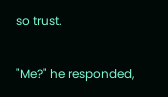so trust.

"Me?" he responded,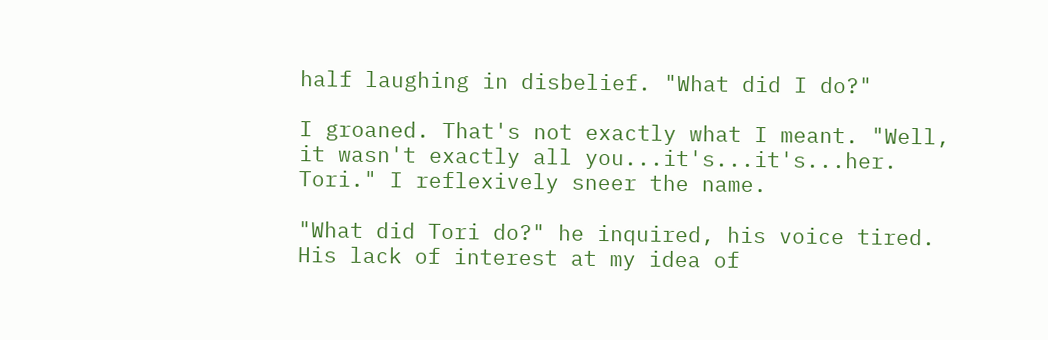half laughing in disbelief. "What did I do?"

I groaned. That's not exactly what I meant. "Well, it wasn't exactly all you...it's...it's...her. Tori." I reflexively sneer the name.

"What did Tori do?" he inquired, his voice tired. His lack of interest at my idea of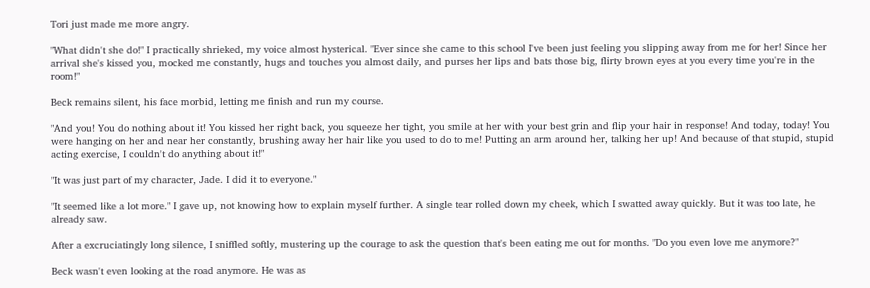Tori just made me more angry.

"What didn't she do!" I practically shrieked, my voice almost hysterical. "Ever since she came to this school I've been just feeling you slipping away from me for her! Since her arrival she's kissed you, mocked me constantly, hugs and touches you almost daily, and purses her lips and bats those big, flirty brown eyes at you every time you're in the room!"

Beck remains silent, his face morbid, letting me finish and run my course.

"And you! You do nothing about it! You kissed her right back, you squeeze her tight, you smile at her with your best grin and flip your hair in response! And today, today! You were hanging on her and near her constantly, brushing away her hair like you used to do to me! Putting an arm around her, talking her up! And because of that stupid, stupid acting exercise, I couldn't do anything about it!"

"It was just part of my character, Jade. I did it to everyone."

"It seemed like a lot more." I gave up, not knowing how to explain myself further. A single tear rolled down my cheek, which I swatted away quickly. But it was too late, he already saw.

After a excruciatingly long silence, I sniffled softly, mustering up the courage to ask the question that's been eating me out for months. "Do you even love me anymore?"

Beck wasn't even looking at the road anymore. He was as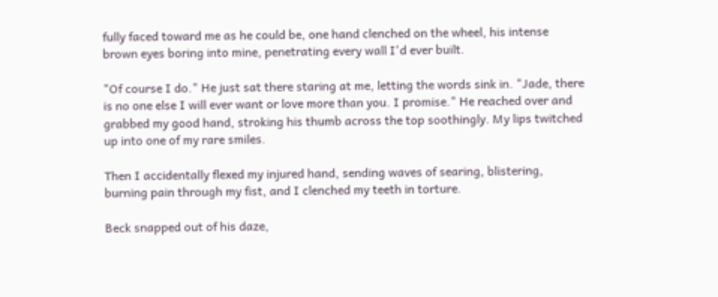fully faced toward me as he could be, one hand clenched on the wheel, his intense brown eyes boring into mine, penetrating every wall I'd ever built.

"Of course I do." He just sat there staring at me, letting the words sink in. "Jade, there is no one else I will ever want or love more than you. I promise." He reached over and grabbed my good hand, stroking his thumb across the top soothingly. My lips twitched up into one of my rare smiles.

Then I accidentally flexed my injured hand, sending waves of searing, blistering, burning pain through my fist, and I clenched my teeth in torture.

Beck snapped out of his daze,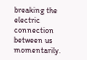breaking the electric connection between us momentarily.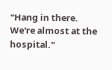"Hang in there. We're almost at the hospital."